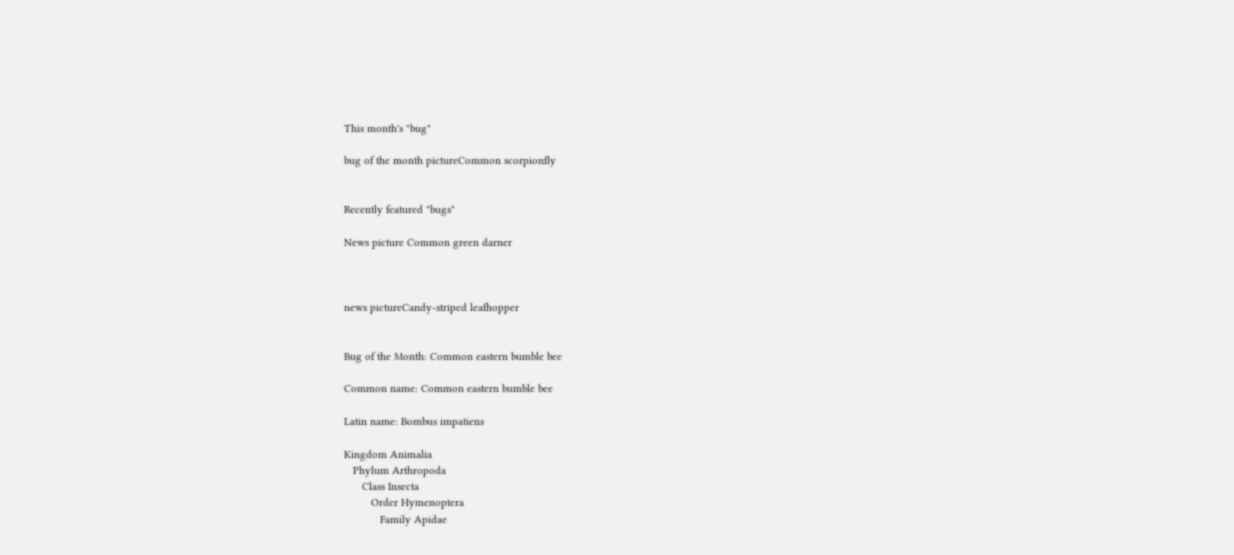This month's "bug"

bug of the month pictureCommon scorpionfly


Recently featured "bugs"

News picture Common green darner



news pictureCandy-striped leafhopper


Bug of the Month: Common eastern bumble bee

Common name: Common eastern bumble bee

Latin name: Bombus impatiens

Kingdom Animalia
   Phylum Arthropoda
      Class Insecta
         Order Hymenoptera
            Family Apidae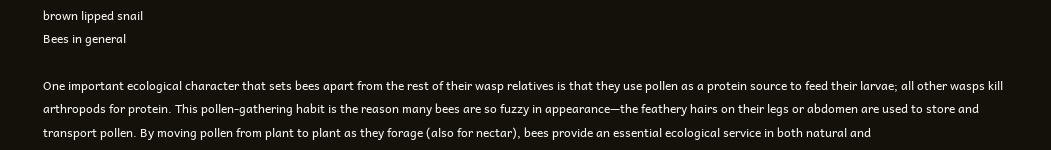brown lipped snail
Bees in general

One important ecological character that sets bees apart from the rest of their wasp relatives is that they use pollen as a protein source to feed their larvae; all other wasps kill arthropods for protein. This pollen-gathering habit is the reason many bees are so fuzzy in appearance—the feathery hairs on their legs or abdomen are used to store and transport pollen. By moving pollen from plant to plant as they forage (also for nectar), bees provide an essential ecological service in both natural and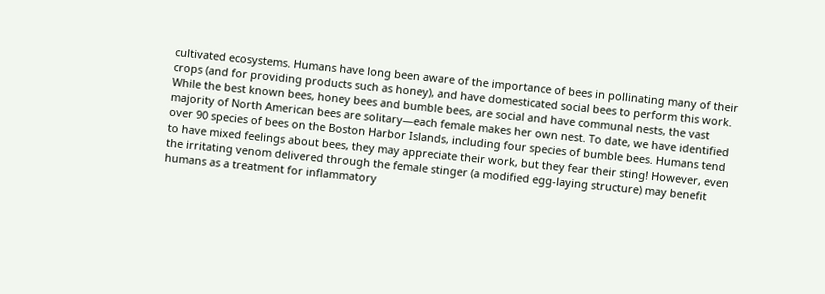cultivated ecosystems. Humans have long been aware of the importance of bees in pollinating many of their crops (and for providing products such as honey), and have domesticated social bees to perform this work. While the best known bees, honey bees and bumble bees, are social and have communal nests, the vast majority of North American bees are solitary—each female makes her own nest. To date, we have identified over 90 species of bees on the Boston Harbor Islands, including four species of bumble bees. Humans tend to have mixed feelings about bees, they may appreciate their work, but they fear their sting! However, even the irritating venom delivered through the female stinger (a modified egg-laying structure) may benefit humans as a treatment for inflammatory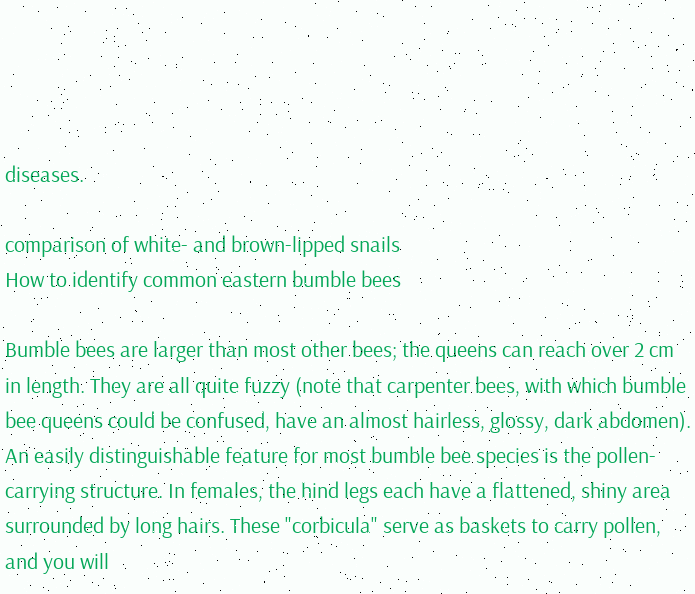diseases.

comparison of white- and brown-lipped snails
How to identify common eastern bumble bees

Bumble bees are larger than most other bees; the queens can reach over 2 cm in length. They are all quite fuzzy (note that carpenter bees, with which bumble bee queens could be confused, have an almost hairless, glossy, dark abdomen). An easily distinguishable feature for most bumble bee species is the pollen-carrying structure. In females, the hind legs each have a flattened, shiny area surrounded by long hairs. These "corbicula" serve as baskets to carry pollen, and you will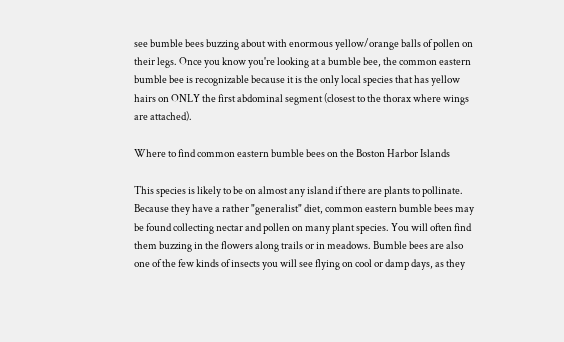see bumble bees buzzing about with enormous yellow/orange balls of pollen on their legs. Once you know you're looking at a bumble bee, the common eastern bumble bee is recognizable because it is the only local species that has yellow hairs on ONLY the first abdominal segment (closest to the thorax where wings are attached).

Where to find common eastern bumble bees on the Boston Harbor Islands

This species is likely to be on almost any island if there are plants to pollinate. Because they have a rather "generalist" diet, common eastern bumble bees may be found collecting nectar and pollen on many plant species. You will often find them buzzing in the flowers along trails or in meadows. Bumble bees are also one of the few kinds of insects you will see flying on cool or damp days, as they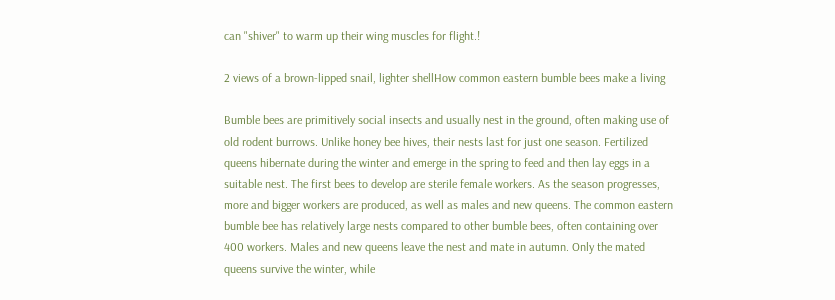can "shiver" to warm up their wing muscles for flight.!

2 views of a brown-lipped snail, lighter shellHow common eastern bumble bees make a living

Bumble bees are primitively social insects and usually nest in the ground, often making use of old rodent burrows. Unlike honey bee hives, their nests last for just one season. Fertilized queens hibernate during the winter and emerge in the spring to feed and then lay eggs in a suitable nest. The first bees to develop are sterile female workers. As the season progresses, more and bigger workers are produced, as well as males and new queens. The common eastern bumble bee has relatively large nests compared to other bumble bees, often containing over 400 workers. Males and new queens leave the nest and mate in autumn. Only the mated queens survive the winter, while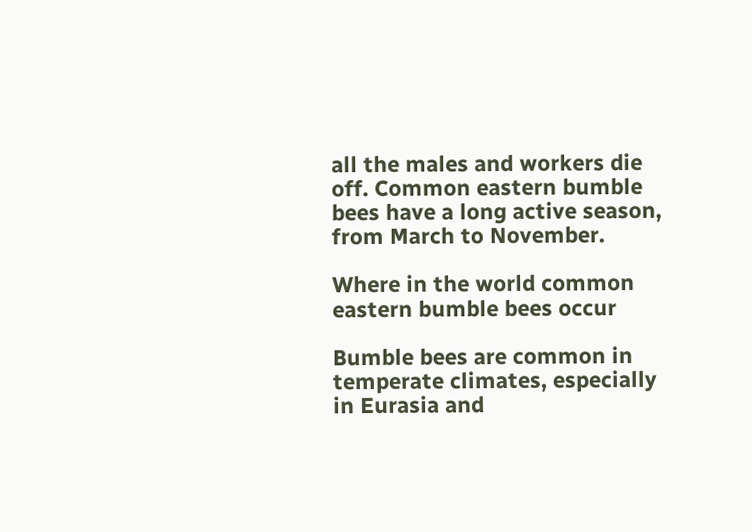all the males and workers die off. Common eastern bumble bees have a long active season, from March to November.

Where in the world common eastern bumble bees occur

Bumble bees are common in temperate climates, especially in Eurasia and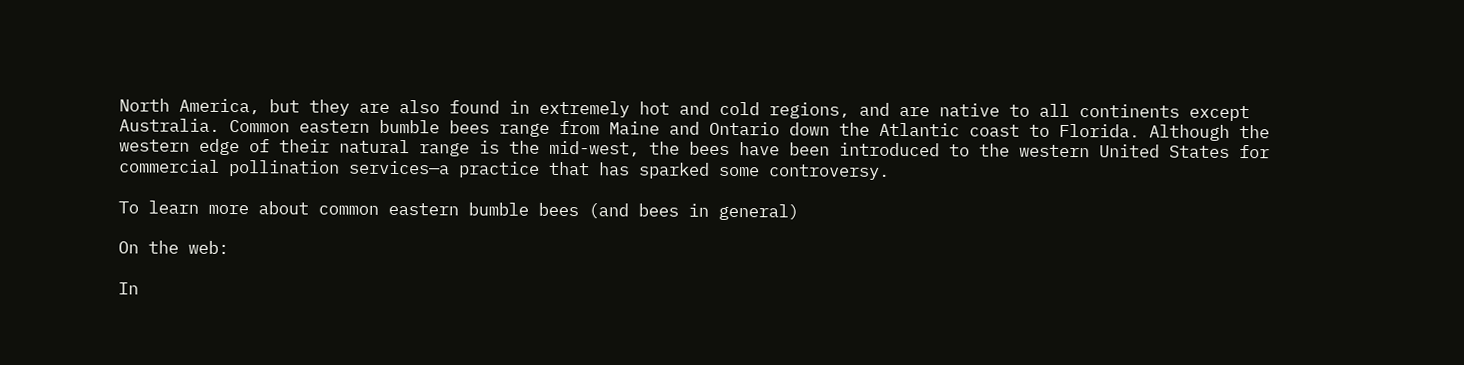North America, but they are also found in extremely hot and cold regions, and are native to all continents except Australia. Common eastern bumble bees range from Maine and Ontario down the Atlantic coast to Florida. Although the western edge of their natural range is the mid-west, the bees have been introduced to the western United States for commercial pollination services—a practice that has sparked some controversy.

To learn more about common eastern bumble bees (and bees in general)

On the web:

In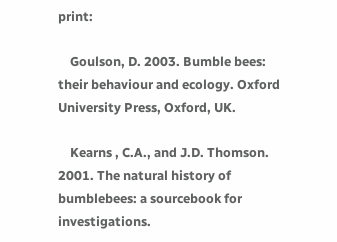print:

    Goulson, D. 2003. Bumble bees: their behaviour and ecology. Oxford University Press, Oxford, UK.

    Kearns , C.A., and J.D. Thomson. 2001. The natural history of bumblebees: a sourcebook for investigations.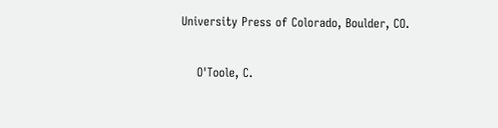University Press of Colorado, Boulder, CO.

    O'Toole, C.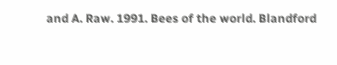and A. Raw. 1991. Bees of the world. Blandford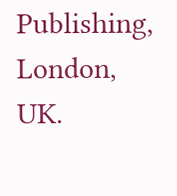Publishing, London, UK.